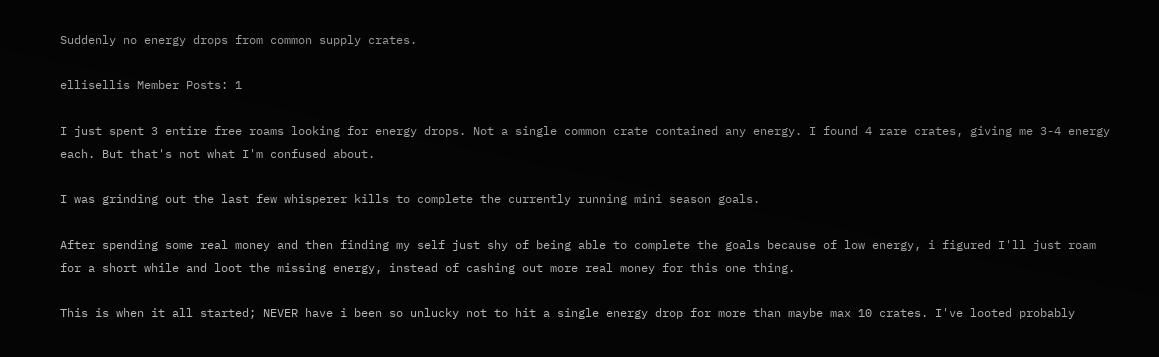Suddenly no energy drops from common supply crates.

ellisellis Member Posts: 1

I just spent 3 entire free roams looking for energy drops. Not a single common crate contained any energy. I found 4 rare crates, giving me 3-4 energy each. But that's not what I'm confused about.

I was grinding out the last few whisperer kills to complete the currently running mini season goals.

After spending some real money and then finding my self just shy of being able to complete the goals because of low energy, i figured I'll just roam for a short while and loot the missing energy, instead of cashing out more real money for this one thing.

This is when it all started; NEVER have i been so unlucky not to hit a single energy drop for more than maybe max 10 crates. I've looted probably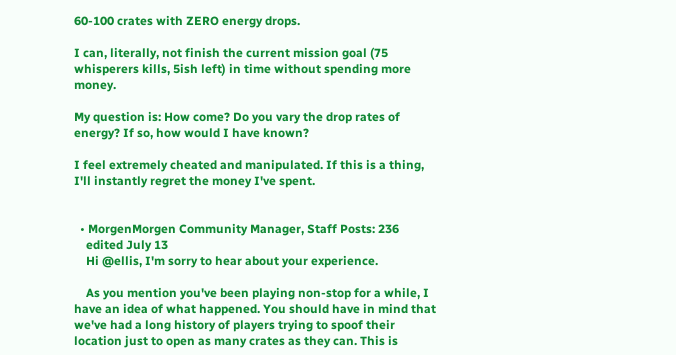60-100 crates with ZERO energy drops.

I can, literally, not finish the current mission goal (75 whisperers kills, 5ish left) in time without spending more money.

My question is: How come? Do you vary the drop rates of energy? If so, how would I have known?

I feel extremely cheated and manipulated. If this is a thing, I'll instantly regret the money I've spent.


  • MorgenMorgen Community Manager, Staff Posts: 236
    edited July 13
    Hi @ellis, I'm sorry to hear about your experience.

    As you mention you've been playing non-stop for a while, I have an idea of what happened. You should have in mind that we've had a long history of players trying to spoof their location just to open as many crates as they can. This is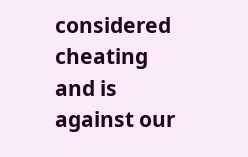considered cheating and is against our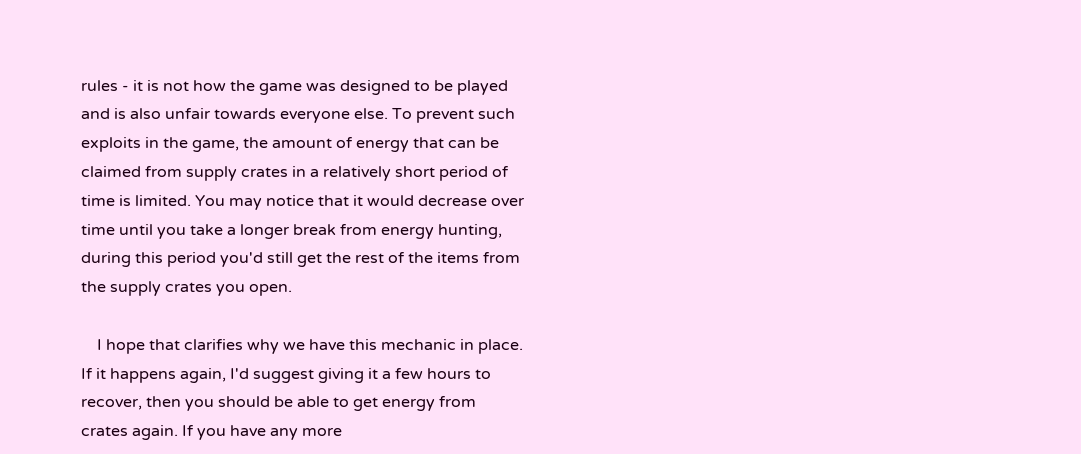rules - it is not how the game was designed to be played and is also unfair towards everyone else. To prevent such exploits in the game, the amount of energy that can be claimed from supply crates in a relatively short period of time is limited. You may notice that it would decrease over time until you take a longer break from energy hunting, during this period you'd still get the rest of the items from the supply crates you open.

    I hope that clarifies why we have this mechanic in place. If it happens again, I'd suggest giving it a few hours to recover, then you should be able to get energy from crates again. If you have any more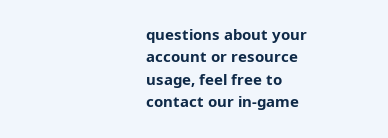questions about your account or resource usage, feel free to contact our in-game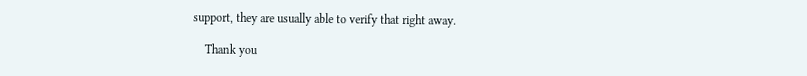support, they are usually able to verify that right away.

    Thank you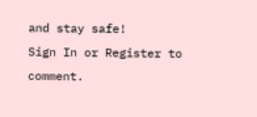and stay safe!
Sign In or Register to comment.